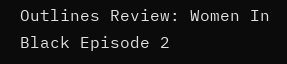Outlines Review: Women In Black Episode 2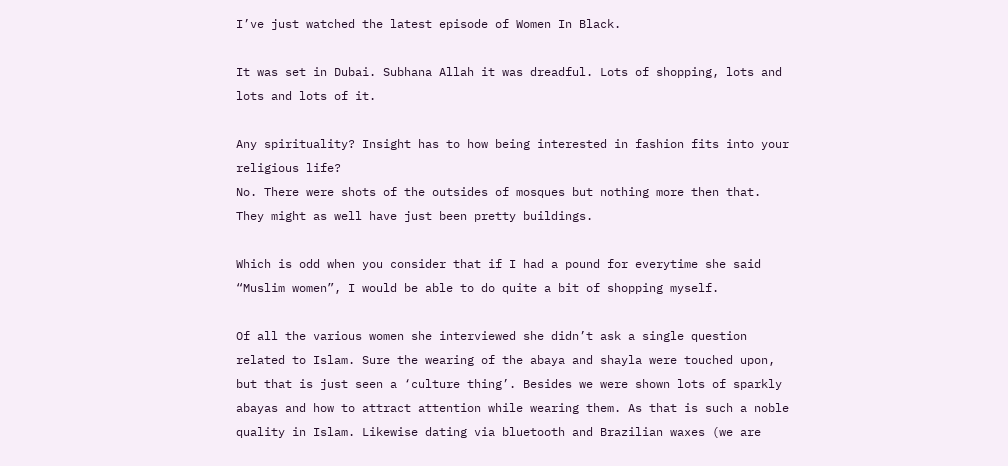I’ve just watched the latest episode of Women In Black.

It was set in Dubai. Subhana Allah it was dreadful. Lots of shopping, lots and lots and lots of it.

Any spirituality? Insight has to how being interested in fashion fits into your religious life?
No. There were shots of the outsides of mosques but nothing more then that. They might as well have just been pretty buildings.

Which is odd when you consider that if I had a pound for everytime she said “Muslim women”, I would be able to do quite a bit of shopping myself.

Of all the various women she interviewed she didn’t ask a single question related to Islam. Sure the wearing of the abaya and shayla were touched upon, but that is just seen a ‘culture thing’. Besides we were shown lots of sparkly abayas and how to attract attention while wearing them. As that is such a noble quality in Islam. Likewise dating via bluetooth and Brazilian waxes (we are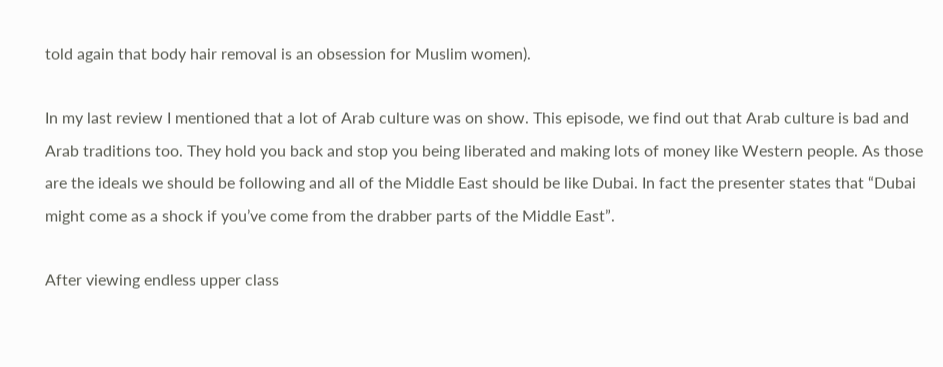told again that body hair removal is an obsession for Muslim women).

In my last review I mentioned that a lot of Arab culture was on show. This episode, we find out that Arab culture is bad and Arab traditions too. They hold you back and stop you being liberated and making lots of money like Western people. As those are the ideals we should be following and all of the Middle East should be like Dubai. In fact the presenter states that “Dubai might come as a shock if you’ve come from the drabber parts of the Middle East”.

After viewing endless upper class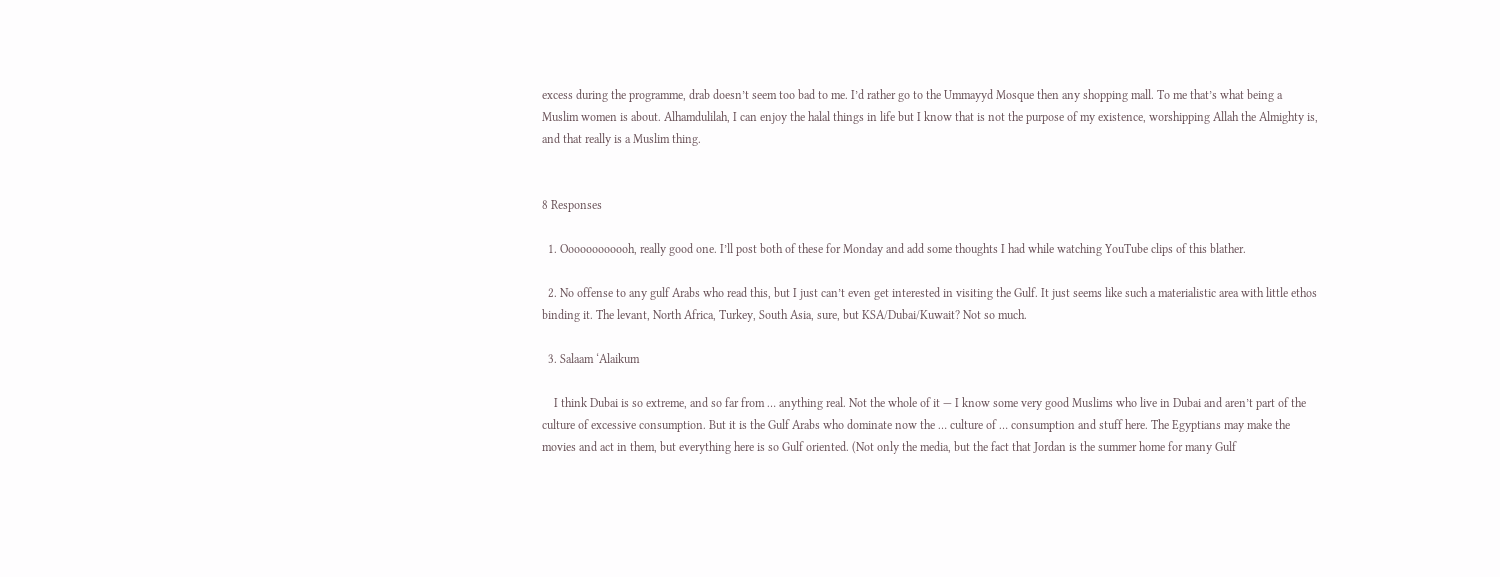excess during the programme, drab doesn’t seem too bad to me. I’d rather go to the Ummayyd Mosque then any shopping mall. To me that’s what being a Muslim women is about. Alhamdulilah, I can enjoy the halal things in life but I know that is not the purpose of my existence, worshipping Allah the Almighty is, and that really is a Muslim thing.


8 Responses

  1. Oooooooooooh, really good one. I’ll post both of these for Monday and add some thoughts I had while watching YouTube clips of this blather.

  2. No offense to any gulf Arabs who read this, but I just can’t even get interested in visiting the Gulf. It just seems like such a materialistic area with little ethos binding it. The levant, North Africa, Turkey, South Asia, sure, but KSA/Dubai/Kuwait? Not so much.

  3. Salaam ‘Alaikum

    I think Dubai is so extreme, and so far from … anything real. Not the whole of it — I know some very good Muslims who live in Dubai and aren’t part of the culture of excessive consumption. But it is the Gulf Arabs who dominate now the … culture of … consumption and stuff here. The Egyptians may make the movies and act in them, but everything here is so Gulf oriented. (Not only the media, but the fact that Jordan is the summer home for many Gulf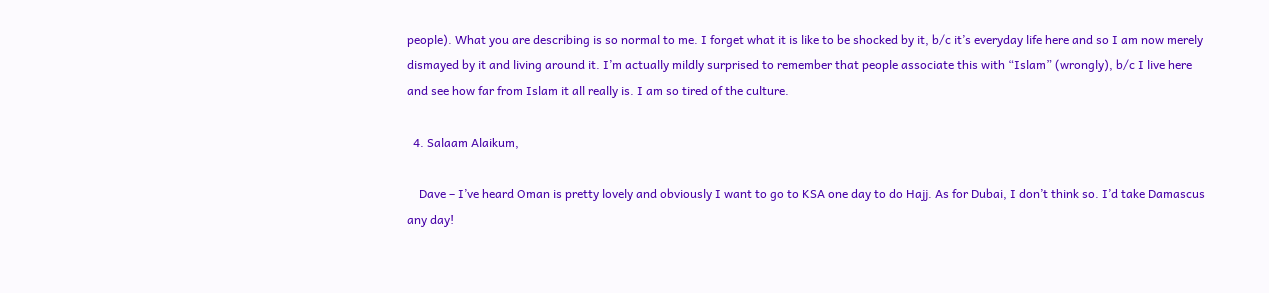people). What you are describing is so normal to me. I forget what it is like to be shocked by it, b/c it’s everyday life here and so I am now merely dismayed by it and living around it. I’m actually mildly surprised to remember that people associate this with “Islam” (wrongly), b/c I live here and see how far from Islam it all really is. I am so tired of the culture.

  4. Salaam Alaikum,

    Dave – I’ve heard Oman is pretty lovely and obviously I want to go to KSA one day to do Hajj. As for Dubai, I don’t think so. I’d take Damascus any day!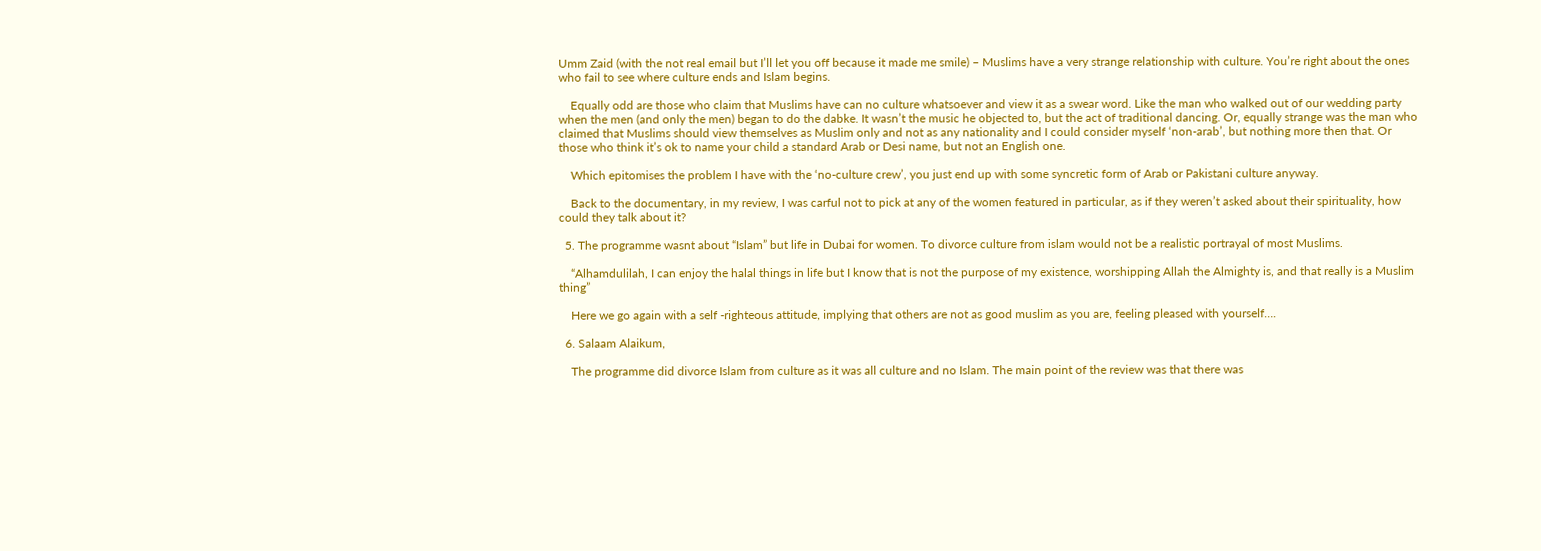Umm Zaid (with the not real email but I’ll let you off because it made me smile) – Muslims have a very strange relationship with culture. You’re right about the ones who fail to see where culture ends and Islam begins.

    Equally odd are those who claim that Muslims have can no culture whatsoever and view it as a swear word. Like the man who walked out of our wedding party when the men (and only the men) began to do the dabke. It wasn’t the music he objected to, but the act of traditional dancing. Or, equally strange was the man who claimed that Muslims should view themselves as Muslim only and not as any nationality and I could consider myself ‘non-arab’, but nothing more then that. Or those who think it’s ok to name your child a standard Arab or Desi name, but not an English one.

    Which epitomises the problem I have with the ‘no-culture crew’, you just end up with some syncretic form of Arab or Pakistani culture anyway.

    Back to the documentary, in my review, I was carful not to pick at any of the women featured in particular, as if they weren’t asked about their spirituality, how could they talk about it?

  5. The programme wasnt about “Islam” but life in Dubai for women. To divorce culture from islam would not be a realistic portrayal of most Muslims.

    “Alhamdulilah, I can enjoy the halal things in life but I know that is not the purpose of my existence, worshipping Allah the Almighty is, and that really is a Muslim thing”

    Here we go again with a self -righteous attitude, implying that others are not as good muslim as you are, feeling pleased with yourself….

  6. Salaam Alaikum,

    The programme did divorce Islam from culture as it was all culture and no Islam. The main point of the review was that there was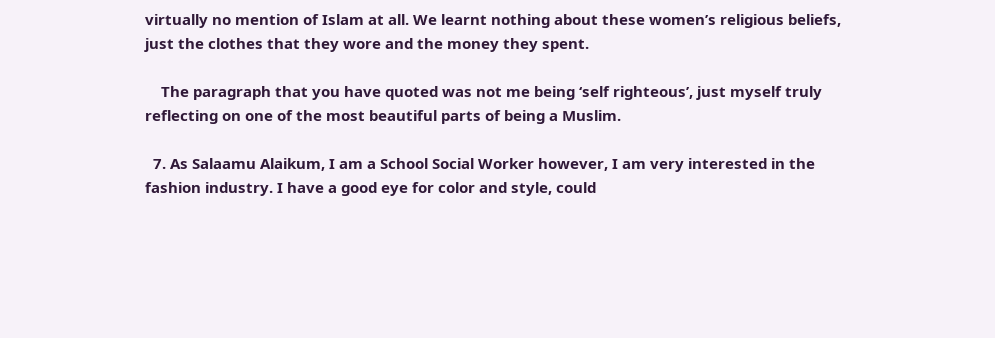virtually no mention of Islam at all. We learnt nothing about these women’s religious beliefs, just the clothes that they wore and the money they spent.

    The paragraph that you have quoted was not me being ‘self righteous’, just myself truly reflecting on one of the most beautiful parts of being a Muslim.

  7. As Salaamu Alaikum, I am a School Social Worker however, I am very interested in the fashion industry. I have a good eye for color and style, could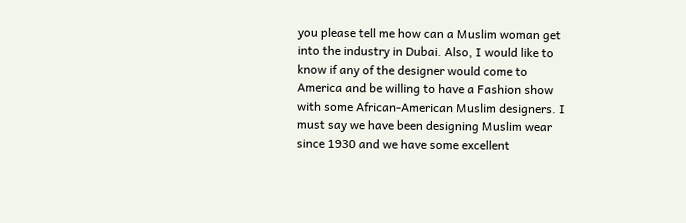you please tell me how can a Muslim woman get into the industry in Dubai. Also, I would like to know if any of the designer would come to America and be willing to have a Fashion show with some African-American Muslim designers. I must say we have been designing Muslim wear since 1930 and we have some excellent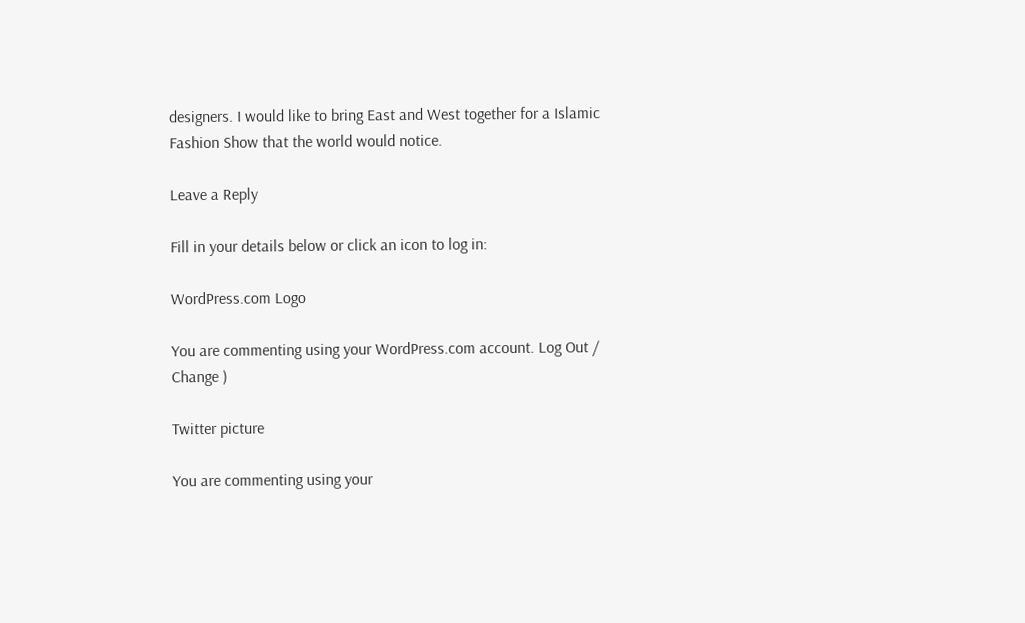designers. I would like to bring East and West together for a Islamic Fashion Show that the world would notice.

Leave a Reply

Fill in your details below or click an icon to log in:

WordPress.com Logo

You are commenting using your WordPress.com account. Log Out / Change )

Twitter picture

You are commenting using your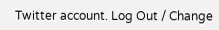Twitter account. Log Out / Change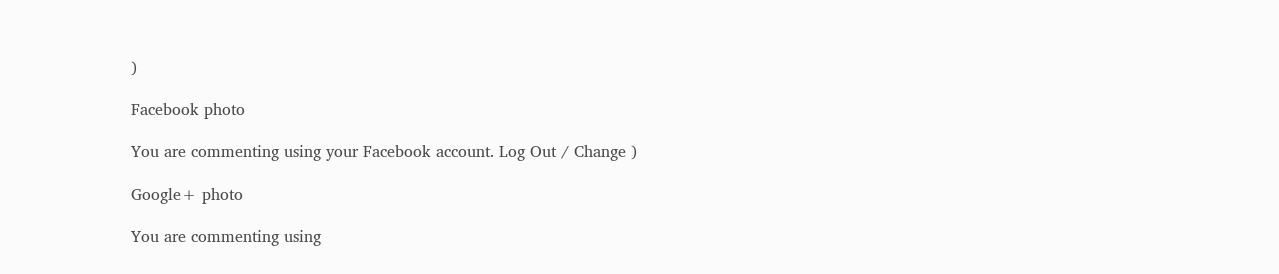)

Facebook photo

You are commenting using your Facebook account. Log Out / Change )

Google+ photo

You are commenting using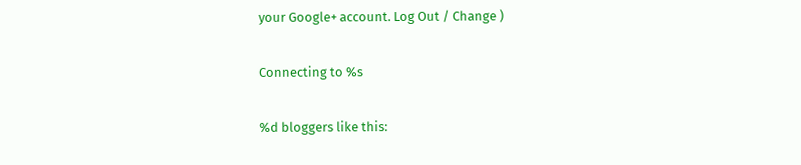your Google+ account. Log Out / Change )

Connecting to %s

%d bloggers like this: